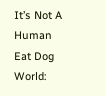It’s Not A Human Eat Dog World: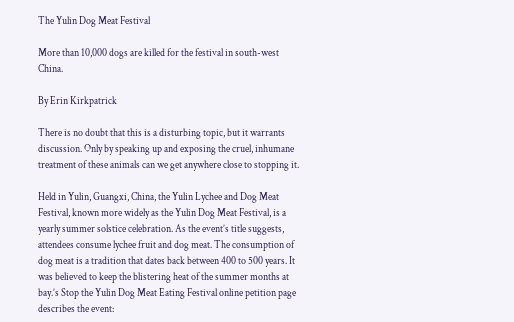The Yulin Dog Meat Festival

More than 10,000 dogs are killed for the festival in south-west China.

By Erin Kirkpatrick

There is no doubt that this is a disturbing topic, but it warrants discussion. Only by speaking up and exposing the cruel, inhumane treatment of these animals can we get anywhere close to stopping it.

Held in Yulin, Guangxi, China, the Yulin Lychee and Dog Meat Festival, known more widely as the Yulin Dog Meat Festival, is a yearly summer solstice celebration. As the event’s title suggests, attendees consume lychee fruit and dog meat. The consumption of dog meat is a tradition that dates back between 400 to 500 years. It was believed to keep the blistering heat of the summer months at bay.’s Stop the Yulin Dog Meat Eating Festival online petition page describes the event: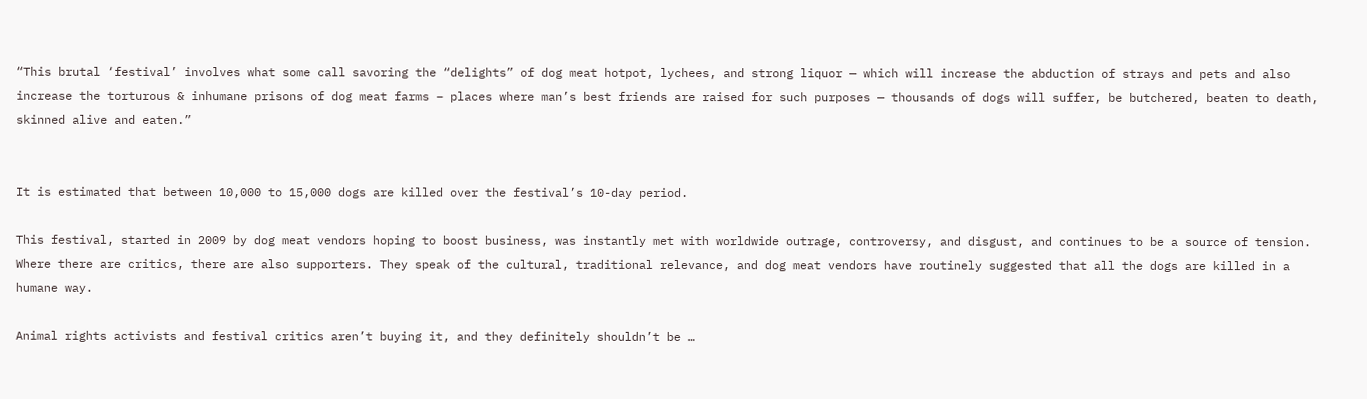“This brutal ‘festival’ involves what some call savoring the “delights” of dog meat hotpot, lychees, and strong liquor — which will increase the abduction of strays and pets and also increase the torturous & inhumane prisons of dog meat farms – places where man’s best friends are raised for such purposes — thousands of dogs will suffer, be butchered, beaten to death, skinned alive and eaten.”


It is estimated that between 10,000 to 15,000 dogs are killed over the festival’s 10-day period.

This festival, started in 2009 by dog meat vendors hoping to boost business, was instantly met with worldwide outrage, controversy, and disgust, and continues to be a source of tension. Where there are critics, there are also supporters. They speak of the cultural, traditional relevance, and dog meat vendors have routinely suggested that all the dogs are killed in a humane way.

Animal rights activists and festival critics aren’t buying it, and they definitely shouldn’t be …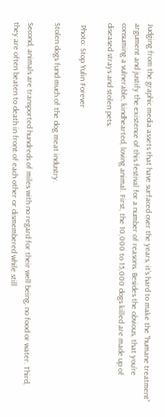Judging from the graphic media assets that have surfaced over the years, it’s hard to make the “humane treatment” argument and justify the existence of this festival for a number of reasons. Besides the obvious, that you’re consuming a vulnerable, kindhearted, loving animal. First, the 10,000 to 15,000 dogs killed are made up of diseased strays and stolen pets.

 Photo: Stop Yulin Forever

Stolen dogs fund much of the dog meat industry.

Second, animals are transported hundreds of miles with no regard for their well being, no food or water. Third, they are often beaten to death in front of each other or dismembered while still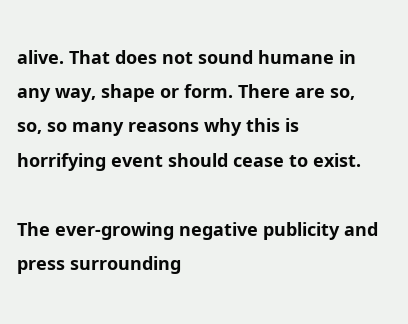alive. That does not sound humane in any way, shape or form. There are so, so, so many reasons why this is horrifying event should cease to exist.

The ever-growing negative publicity and press surrounding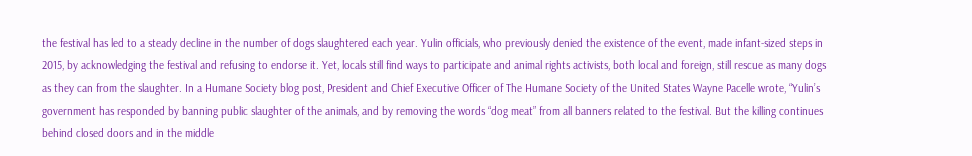the festival has led to a steady decline in the number of dogs slaughtered each year. Yulin officials, who previously denied the existence of the event, made infant-sized steps in 2015, by acknowledging the festival and refusing to endorse it. Yet, locals still find ways to participate and animal rights activists, both local and foreign, still rescue as many dogs as they can from the slaughter. In a Humane Society blog post, President and Chief Executive Officer of The Humane Society of the United States Wayne Pacelle wrote, “Yulin’s government has responded by banning public slaughter of the animals, and by removing the words “dog meat” from all banners related to the festival. But the killing continues behind closed doors and in the middle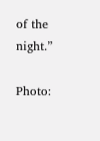of the night.”

Photo: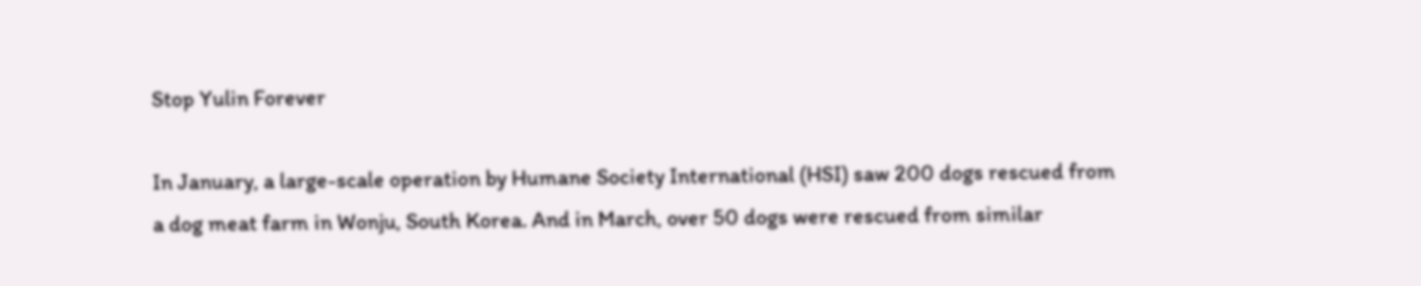Stop Yulin Forever

In January, a large-scale operation by Humane Society International (HSI) saw 200 dogs rescued from a dog meat farm in Wonju, South Korea. And in March, over 50 dogs were rescued from similar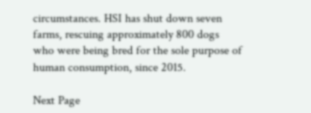circumstances. HSI has shut down seven farms, rescuing approximately 800 dogs who were being bred for the sole purpose of human consumption, since 2015.

Next Page